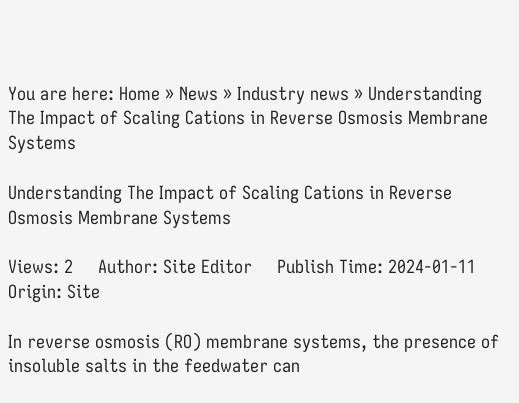You are here: Home » News » Industry news » Understanding The Impact of Scaling Cations in Reverse Osmosis Membrane Systems

Understanding The Impact of Scaling Cations in Reverse Osmosis Membrane Systems

Views: 2     Author: Site Editor     Publish Time: 2024-01-11      Origin: Site

In reverse osmosis (RO) membrane systems, the presence of insoluble salts in the feedwater can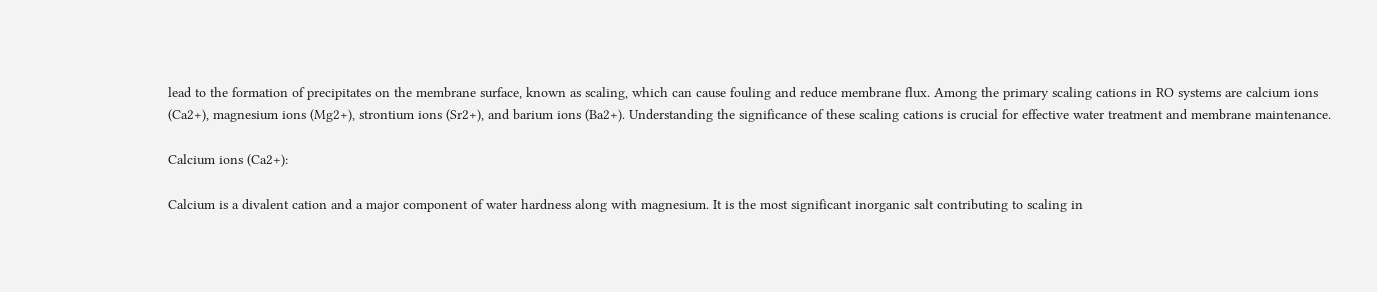lead to the formation of precipitates on the membrane surface, known as scaling, which can cause fouling and reduce membrane flux. Among the primary scaling cations in RO systems are calcium ions (Ca2+), magnesium ions (Mg2+), strontium ions (Sr2+), and barium ions (Ba2+). Understanding the significance of these scaling cations is crucial for effective water treatment and membrane maintenance.

Calcium ions (Ca2+):

Calcium is a divalent cation and a major component of water hardness along with magnesium. It is the most significant inorganic salt contributing to scaling in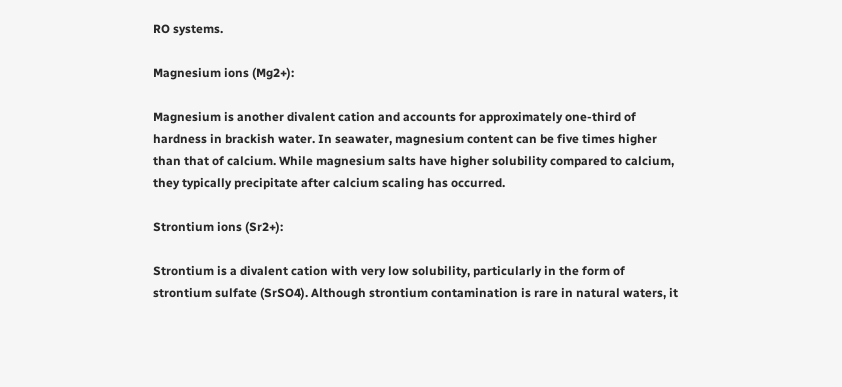RO systems.

Magnesium ions (Mg2+):

Magnesium is another divalent cation and accounts for approximately one-third of hardness in brackish water. In seawater, magnesium content can be five times higher than that of calcium. While magnesium salts have higher solubility compared to calcium, they typically precipitate after calcium scaling has occurred.

Strontium ions (Sr2+):

Strontium is a divalent cation with very low solubility, particularly in the form of strontium sulfate (SrSO4). Although strontium contamination is rare in natural waters, it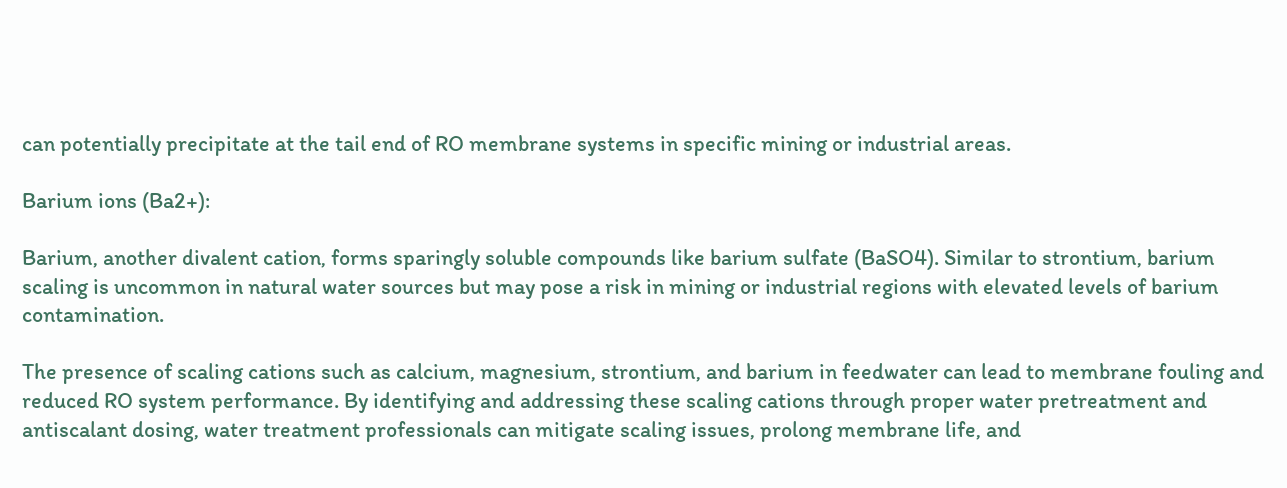can potentially precipitate at the tail end of RO membrane systems in specific mining or industrial areas.

Barium ions (Ba2+):

Barium, another divalent cation, forms sparingly soluble compounds like barium sulfate (BaSO4). Similar to strontium, barium scaling is uncommon in natural water sources but may pose a risk in mining or industrial regions with elevated levels of barium contamination.

The presence of scaling cations such as calcium, magnesium, strontium, and barium in feedwater can lead to membrane fouling and reduced RO system performance. By identifying and addressing these scaling cations through proper water pretreatment and antiscalant dosing, water treatment professionals can mitigate scaling issues, prolong membrane life, and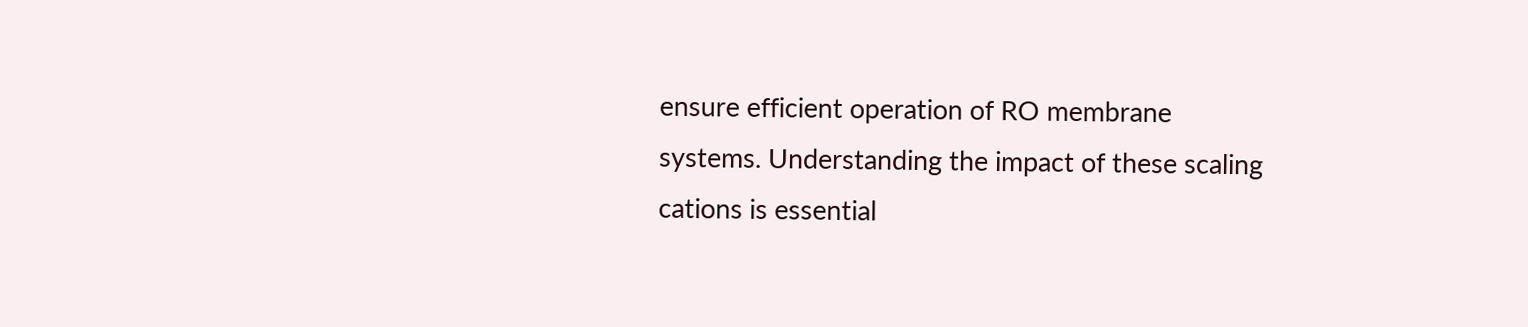ensure efficient operation of RO membrane systems. Understanding the impact of these scaling cations is essential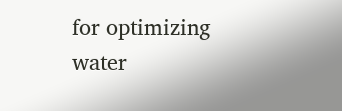for optimizing water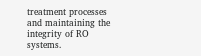treatment processes and maintaining the integrity of RO systems.